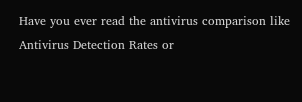Have you ever read the antivirus comparison like Antivirus Detection Rates or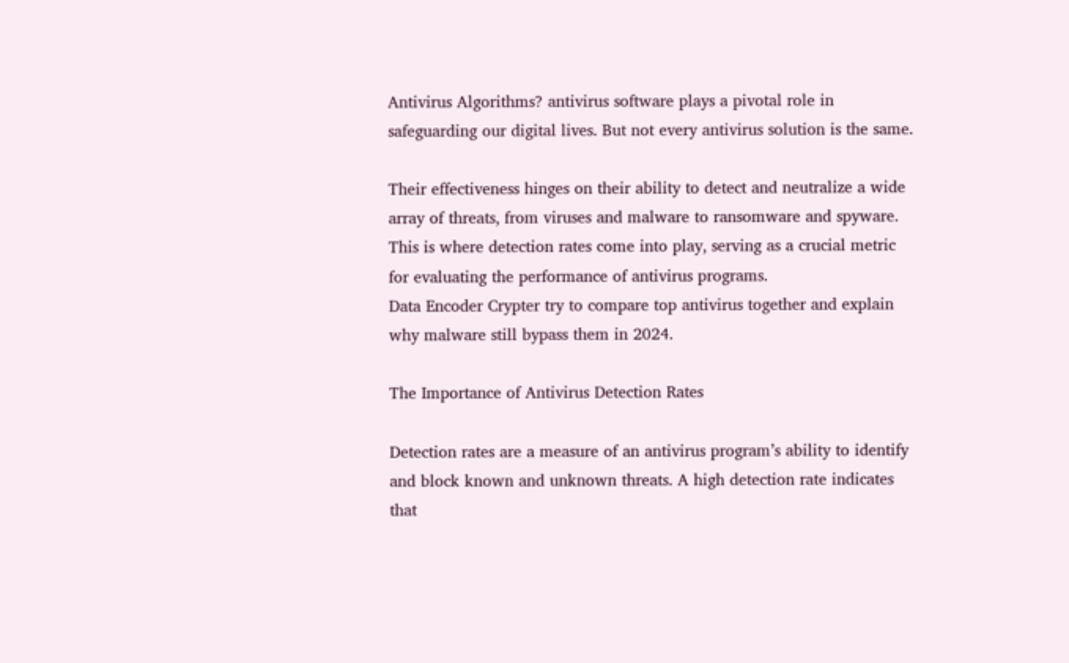Antivirus Algorithms? antivirus software plays a pivotal role in safeguarding our digital lives. But not every antivirus solution is the same.

Their effectiveness hinges on their ability to detect and neutralize a wide array of threats, from viruses and malware to ransomware and spyware. This is where detection rates come into play, serving as a crucial metric for evaluating the performance of antivirus programs.
Data Encoder Crypter try to compare top antivirus together and explain why malware still bypass them in 2024.

The Importance of Antivirus Detection Rates

Detection rates are a measure of an antivirus program’s ability to identify and block known and unknown threats. A high detection rate indicates that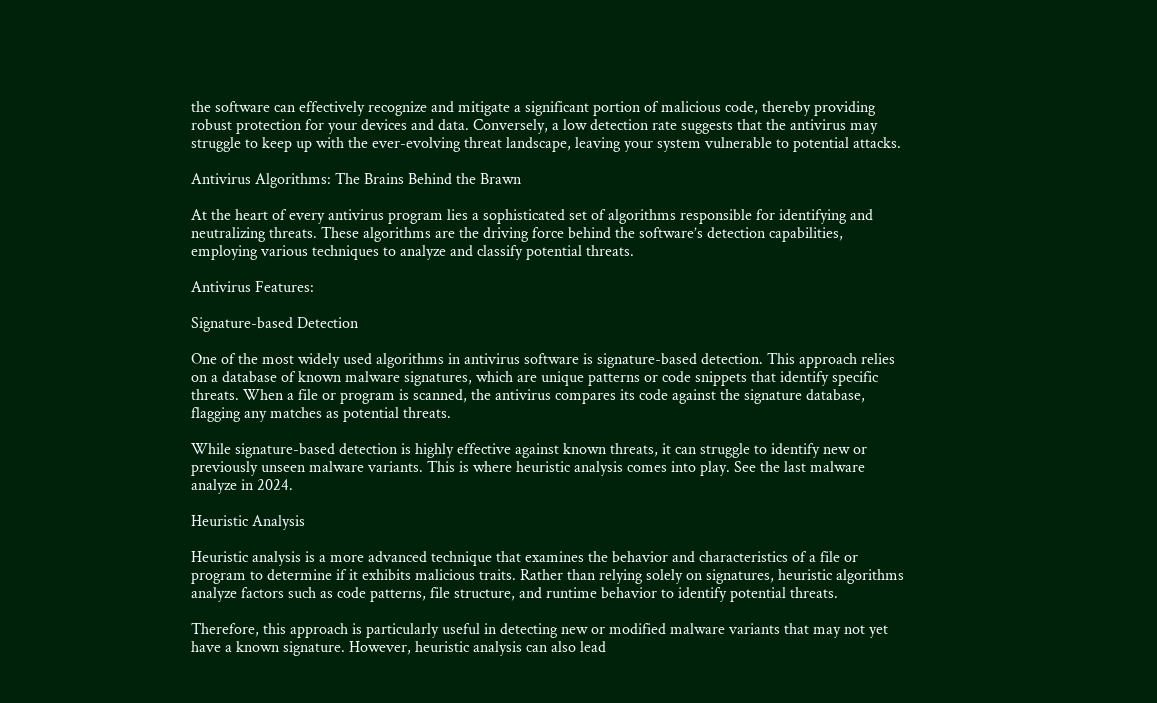the software can effectively recognize and mitigate a significant portion of malicious code, thereby providing robust protection for your devices and data. Conversely, a low detection rate suggests that the antivirus may struggle to keep up with the ever-evolving threat landscape, leaving your system vulnerable to potential attacks.

Antivirus Algorithms: The Brains Behind the Brawn

At the heart of every antivirus program lies a sophisticated set of algorithms responsible for identifying and neutralizing threats. These algorithms are the driving force behind the software’s detection capabilities, employing various techniques to analyze and classify potential threats.

Antivirus Features:

Signature-based Detection

One of the most widely used algorithms in antivirus software is signature-based detection. This approach relies on a database of known malware signatures, which are unique patterns or code snippets that identify specific threats. When a file or program is scanned, the antivirus compares its code against the signature database, flagging any matches as potential threats.

While signature-based detection is highly effective against known threats, it can struggle to identify new or previously unseen malware variants. This is where heuristic analysis comes into play. See the last malware analyze in 2024.

Heuristic Analysis

Heuristic analysis is a more advanced technique that examines the behavior and characteristics of a file or program to determine if it exhibits malicious traits. Rather than relying solely on signatures, heuristic algorithms analyze factors such as code patterns, file structure, and runtime behavior to identify potential threats.

Therefore, this approach is particularly useful in detecting new or modified malware variants that may not yet have a known signature. However, heuristic analysis can also lead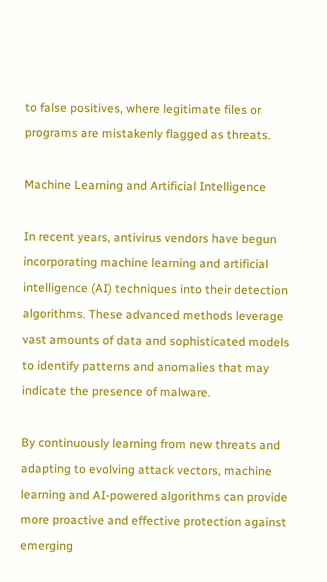to false positives, where legitimate files or programs are mistakenly flagged as threats.

Machine Learning and Artificial Intelligence

In recent years, antivirus vendors have begun incorporating machine learning and artificial intelligence (AI) techniques into their detection algorithms. These advanced methods leverage vast amounts of data and sophisticated models to identify patterns and anomalies that may indicate the presence of malware.

By continuously learning from new threats and adapting to evolving attack vectors, machine learning and AI-powered algorithms can provide more proactive and effective protection against emerging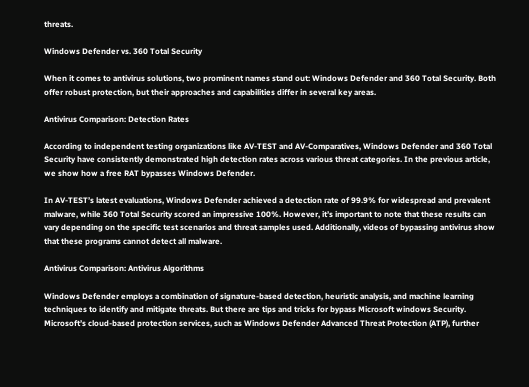threats.

Windows Defender vs. 360 Total Security

When it comes to antivirus solutions, two prominent names stand out: Windows Defender and 360 Total Security. Both offer robust protection, but their approaches and capabilities differ in several key areas.

Antivirus Comparison: Detection Rates

According to independent testing organizations like AV-TEST and AV-Comparatives, Windows Defender and 360 Total Security have consistently demonstrated high detection rates across various threat categories. In the previous article, we show how a free RAT bypasses Windows Defender.

In AV-TEST’s latest evaluations, Windows Defender achieved a detection rate of 99.9% for widespread and prevalent malware, while 360 Total Security scored an impressive 100%. However, it’s important to note that these results can vary depending on the specific test scenarios and threat samples used. Additionally, videos of bypassing antivirus show that these programs cannot detect all malware.

Antivirus Comparison: Antivirus Algorithms

Windows Defender employs a combination of signature-based detection, heuristic analysis, and machine learning techniques to identify and mitigate threats. But there are tips and tricks for bypass Microsoft windows Security. Microsoft’s cloud-based protection services, such as Windows Defender Advanced Threat Protection (ATP), further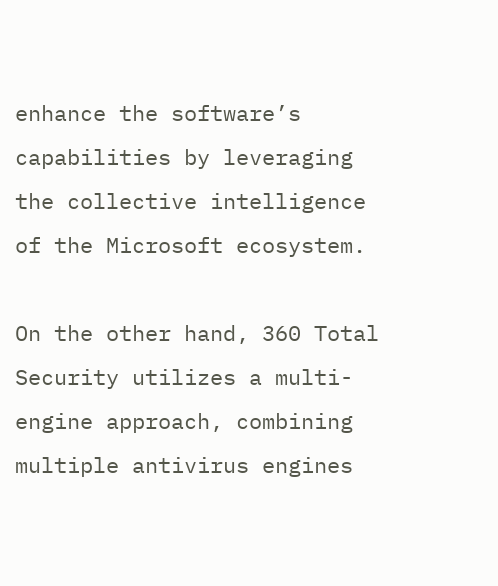enhance the software’s capabilities by leveraging the collective intelligence of the Microsoft ecosystem.

On the other hand, 360 Total Security utilizes a multi-engine approach, combining multiple antivirus engines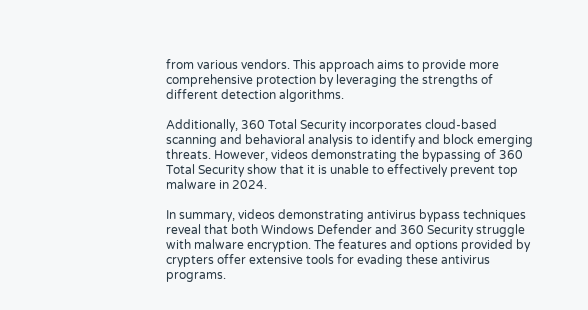from various vendors. This approach aims to provide more comprehensive protection by leveraging the strengths of different detection algorithms.

Additionally, 360 Total Security incorporates cloud-based scanning and behavioral analysis to identify and block emerging threats. However, videos demonstrating the bypassing of 360 Total Security show that it is unable to effectively prevent top malware in 2024.

In summary, videos demonstrating antivirus bypass techniques reveal that both Windows Defender and 360 Security struggle with malware encryption. The features and options provided by crypters offer extensive tools for evading these antivirus programs.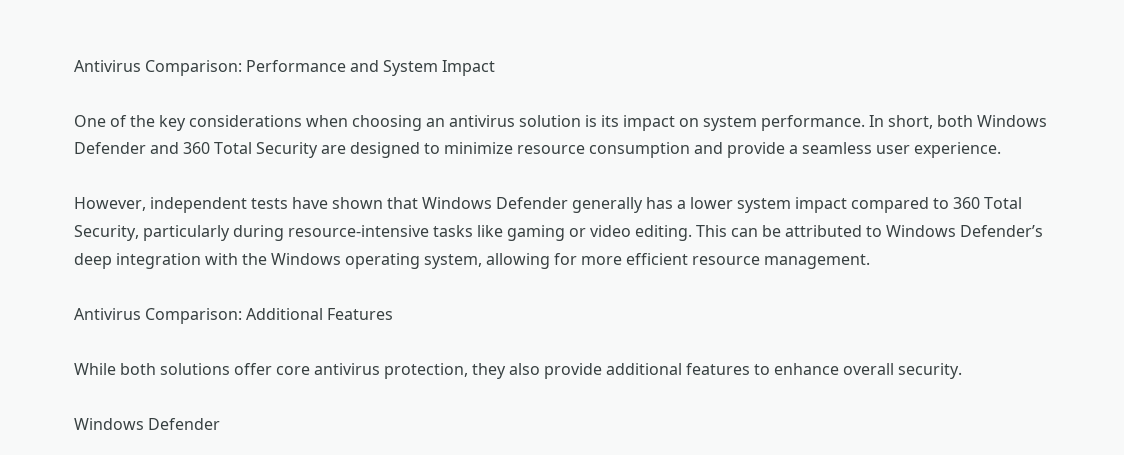Antivirus Comparison: Performance and System Impact

One of the key considerations when choosing an antivirus solution is its impact on system performance. In short, both Windows Defender and 360 Total Security are designed to minimize resource consumption and provide a seamless user experience.

However, independent tests have shown that Windows Defender generally has a lower system impact compared to 360 Total Security, particularly during resource-intensive tasks like gaming or video editing. This can be attributed to Windows Defender’s deep integration with the Windows operating system, allowing for more efficient resource management.

Antivirus Comparison: Additional Features

While both solutions offer core antivirus protection, they also provide additional features to enhance overall security.

Windows Defender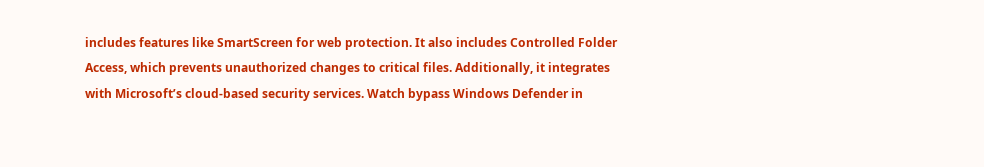includes features like SmartScreen for web protection. It also includes Controlled Folder Access, which prevents unauthorized changes to critical files. Additionally, it integrates with Microsoft’s cloud-based security services. Watch bypass Windows Defender in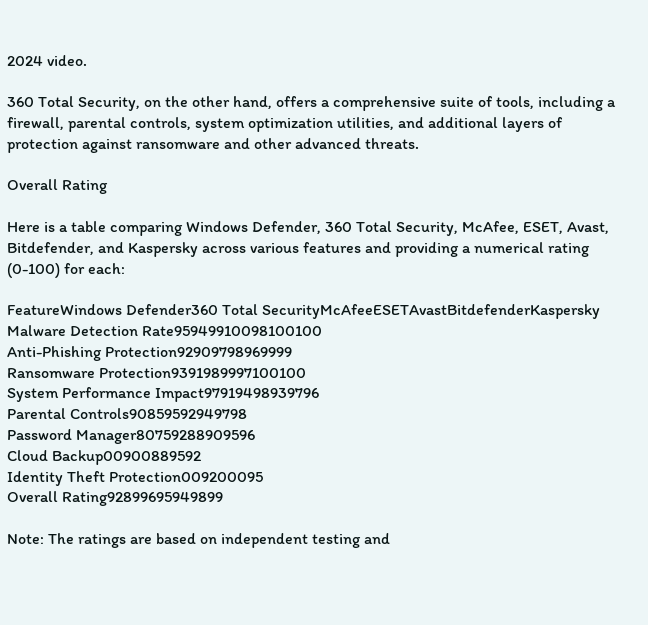2024 video.

360 Total Security, on the other hand, offers a comprehensive suite of tools, including a firewall, parental controls, system optimization utilities, and additional layers of protection against ransomware and other advanced threats.

Overall Rating

Here is a table comparing Windows Defender, 360 Total Security, McAfee, ESET, Avast, Bitdefender, and Kaspersky across various features and providing a numerical rating (0-100) for each:

FeatureWindows Defender360 Total SecurityMcAfeeESETAvastBitdefenderKaspersky
Malware Detection Rate95949910098100100
Anti-Phishing Protection92909798969999
Ransomware Protection9391989997100100
System Performance Impact97919498939796
Parental Controls90859592949798
Password Manager80759288909596
Cloud Backup00900889592
Identity Theft Protection009200095
Overall Rating92899695949899

Note: The ratings are based on independent testing and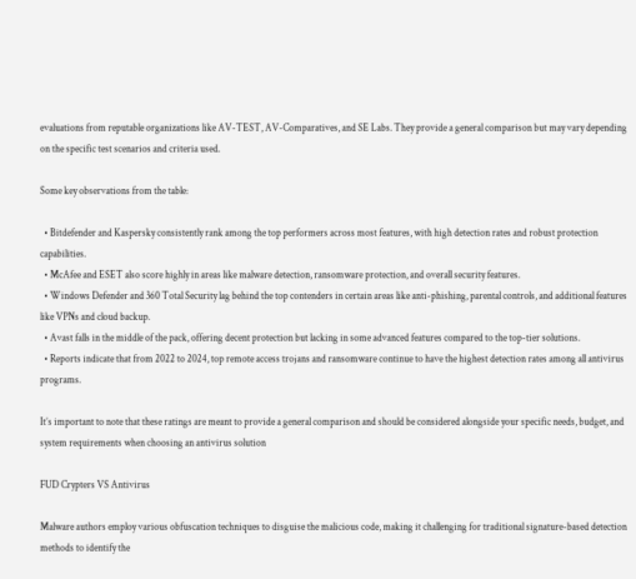evaluations from reputable organizations like AV-TEST, AV-Comparatives, and SE Labs. They provide a general comparison but may vary depending on the specific test scenarios and criteria used.

Some key observations from the table:

  • Bitdefender and Kaspersky consistently rank among the top performers across most features, with high detection rates and robust protection capabilities.
  • McAfee and ESET also score highly in areas like malware detection, ransomware protection, and overall security features.
  • Windows Defender and 360 Total Security lag behind the top contenders in certain areas like anti-phishing, parental controls, and additional features like VPNs and cloud backup.
  • Avast falls in the middle of the pack, offering decent protection but lacking in some advanced features compared to the top-tier solutions.
  • Reports indicate that from 2022 to 2024, top remote access trojans and ransomware continue to have the highest detection rates among all antivirus programs.

It’s important to note that these ratings are meant to provide a general comparison and should be considered alongside your specific needs, budget, and system requirements when choosing an antivirus solution

FUD Crypters VS Antivirus

Malware authors employ various obfuscation techniques to disguise the malicious code, making it challenging for traditional signature-based detection methods to identify the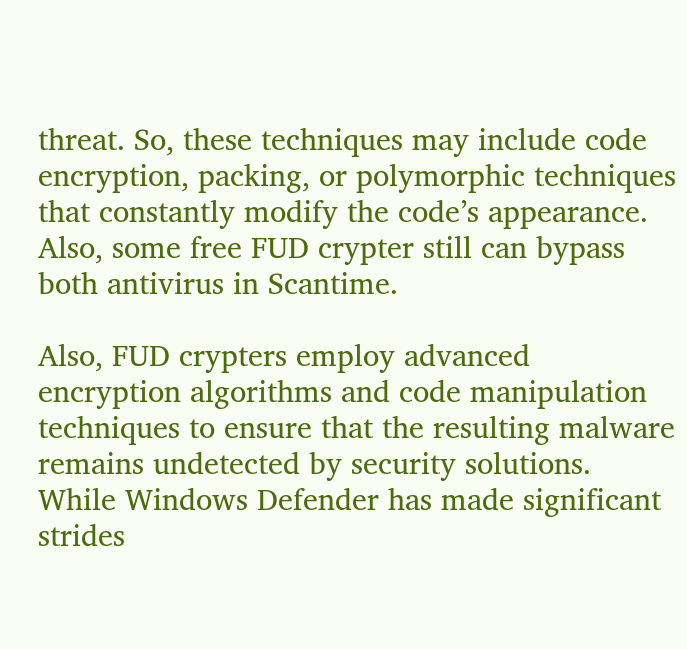threat. So, these techniques may include code encryption, packing, or polymorphic techniques that constantly modify the code’s appearance. Also, some free FUD crypter still can bypass both antivirus in Scantime.

Also, FUD crypters employ advanced encryption algorithms and code manipulation techniques to ensure that the resulting malware remains undetected by security solutions. While Windows Defender has made significant strides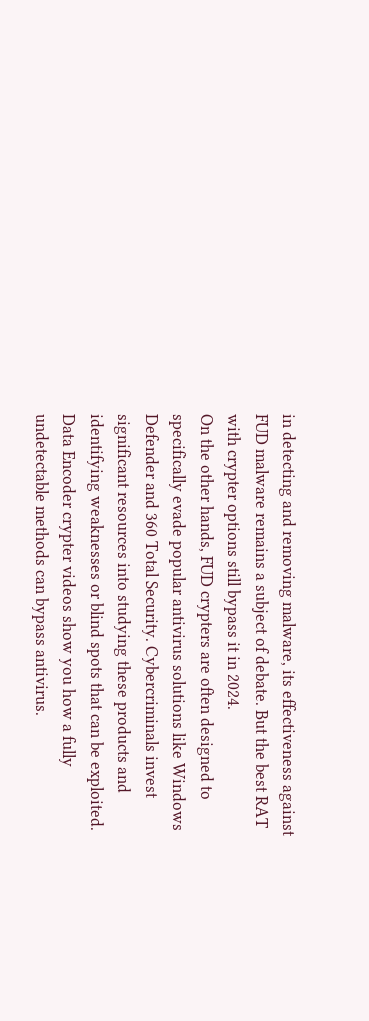in detecting and removing malware, its effectiveness against FUD malware remains a subject of debate. But the best RAT with crypter options still bypass it in 2024.
On the other hands, FUD crypters are often designed to specifically evade popular antivirus solutions like Windows Defender and 360 Total Security. Cybercriminals invest significant resources into studying these products and identifying weaknesses or blind spots that can be exploited. Data Encoder crypter videos show you how a fully undetectable methods can bypass antivirus.